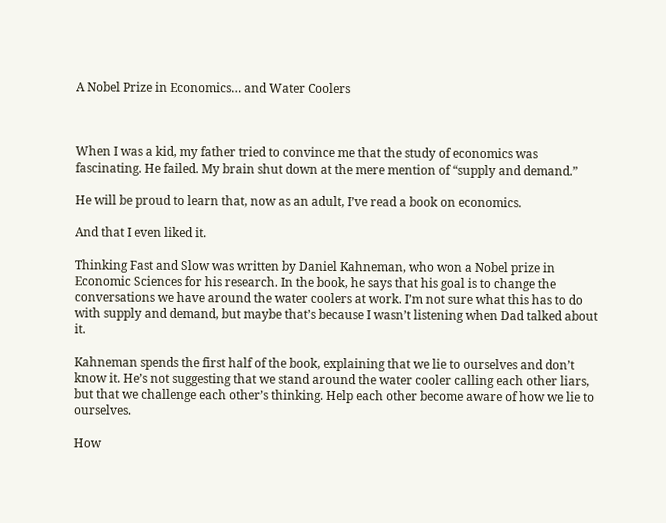A Nobel Prize in Economics… and Water Coolers



When I was a kid, my father tried to convince me that the study of economics was fascinating. He failed. My brain shut down at the mere mention of “supply and demand.”

He will be proud to learn that, now as an adult, I’ve read a book on economics.

And that I even liked it.

Thinking Fast and Slow was written by Daniel Kahneman, who won a Nobel prize in Economic Sciences for his research. In the book, he says that his goal is to change the conversations we have around the water coolers at work. I’m not sure what this has to do with supply and demand, but maybe that’s because I wasn’t listening when Dad talked about it.

Kahneman spends the first half of the book, explaining that we lie to ourselves and don’t know it. He’s not suggesting that we stand around the water cooler calling each other liars, but that we challenge each other’s thinking. Help each other become aware of how we lie to ourselves.

How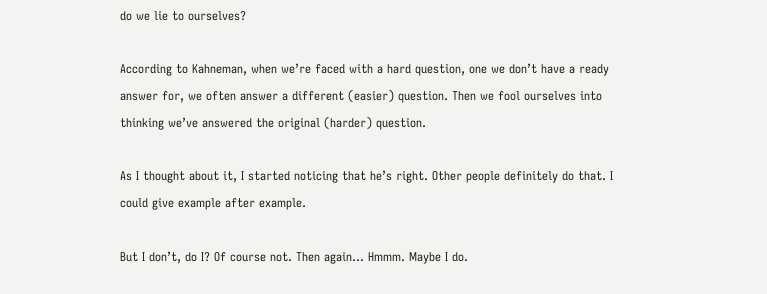do we lie to ourselves?

According to Kahneman, when we’re faced with a hard question, one we don’t have a ready answer for, we often answer a different (easier) question. Then we fool ourselves into thinking we’ve answered the original (harder) question.

As I thought about it, I started noticing that he’s right. Other people definitely do that. I could give example after example.

But I don’t, do I? Of course not. Then again… Hmmm. Maybe I do.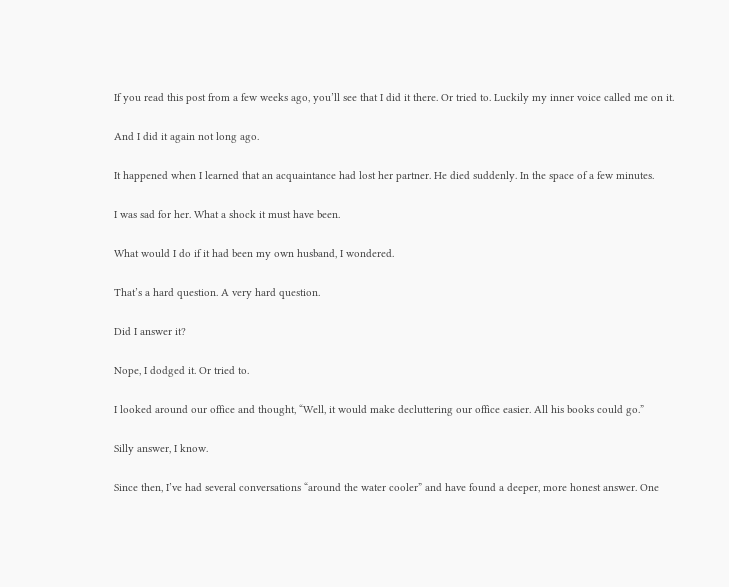If you read this post from a few weeks ago, you’ll see that I did it there. Or tried to. Luckily my inner voice called me on it.

And I did it again not long ago.

It happened when I learned that an acquaintance had lost her partner. He died suddenly. In the space of a few minutes.

I was sad for her. What a shock it must have been.

What would I do if it had been my own husband, I wondered.

That’s a hard question. A very hard question.

Did I answer it?

Nope, I dodged it. Or tried to.

I looked around our office and thought, “Well, it would make decluttering our office easier. All his books could go.”

Silly answer, I know.

Since then, I’ve had several conversations “around the water cooler” and have found a deeper, more honest answer. One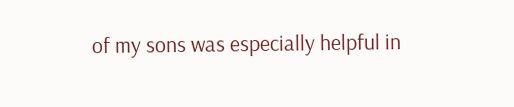of my sons was especially helpful in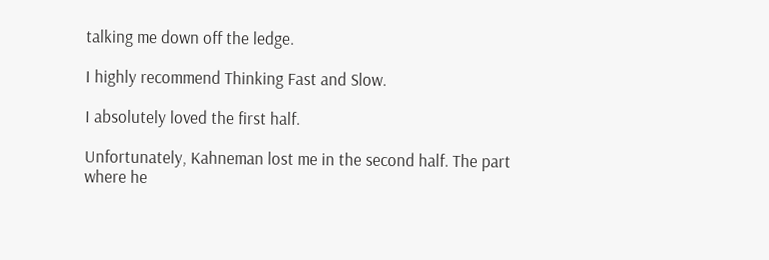talking me down off the ledge.

I highly recommend Thinking Fast and Slow.

I absolutely loved the first half.

Unfortunately, Kahneman lost me in the second half. The part where he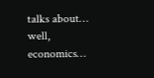talks about… well, economics…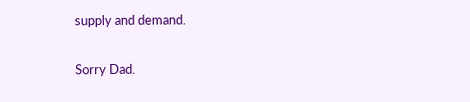supply and demand.

Sorry Dad.